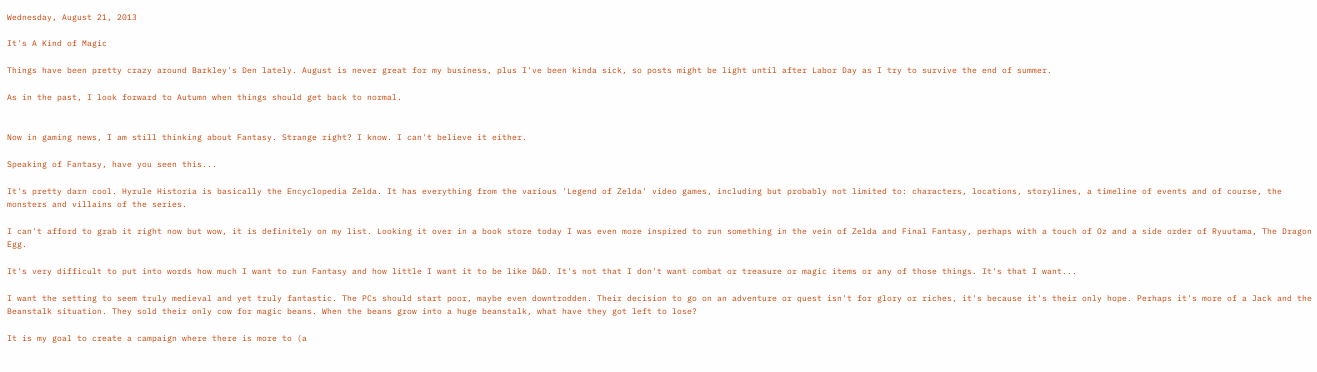Wednesday, August 21, 2013

It's A Kind of Magic

Things have been pretty crazy around Barkley's Den lately. August is never great for my business, plus I've been kinda sick, so posts might be light until after Labor Day as I try to survive the end of summer.

As in the past, I look forward to Autumn when things should get back to normal.


Now in gaming news, I am still thinking about Fantasy. Strange right? I know. I can't believe it either.

Speaking of Fantasy, have you seen this...

It's pretty darn cool. Hyrule Historia is basically the Encyclopedia Zelda. It has everything from the various 'Legend of Zelda' video games, including but probably not limited to: characters, locations, storylines, a timeline of events and of course, the monsters and villains of the series.

I can't afford to grab it right now but wow, it is definitely on my list. Looking it over in a book store today I was even more inspired to run something in the vein of Zelda and Final Fantasy, perhaps with a touch of Oz and a side order of Ryuutama, The Dragon Egg.

It's very difficult to put into words how much I want to run Fantasy and how little I want it to be like D&D. It's not that I don't want combat or treasure or magic items or any of those things. It's that I want...

I want the setting to seem truly medieval and yet truly fantastic. The PCs should start poor, maybe even downtrodden. Their decision to go on an adventure or quest isn't for glory or riches, it's because it's their only hope. Perhaps it's more of a Jack and the Beanstalk situation. They sold their only cow for magic beans. When the beans grow into a huge beanstalk, what have they got left to lose?

It is my goal to create a campaign where there is more to (a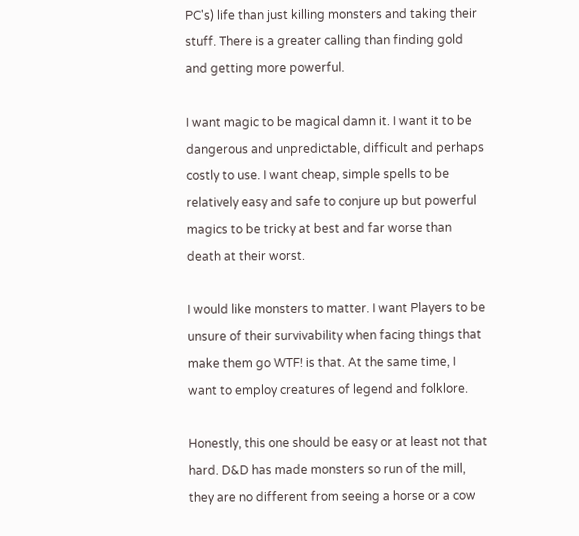PC's) life than just killing monsters and taking their stuff. There is a greater calling than finding gold and getting more powerful.

I want magic to be magical damn it. I want it to be dangerous and unpredictable, difficult and perhaps costly to use. I want cheap, simple spells to be relatively easy and safe to conjure up but powerful magics to be tricky at best and far worse than death at their worst.

I would like monsters to matter. I want Players to be unsure of their survivability when facing things that make them go WTF! is that. At the same time, I want to employ creatures of legend and folklore.

Honestly, this one should be easy or at least not that hard. D&D has made monsters so run of the mill, they are no different from seeing a horse or a cow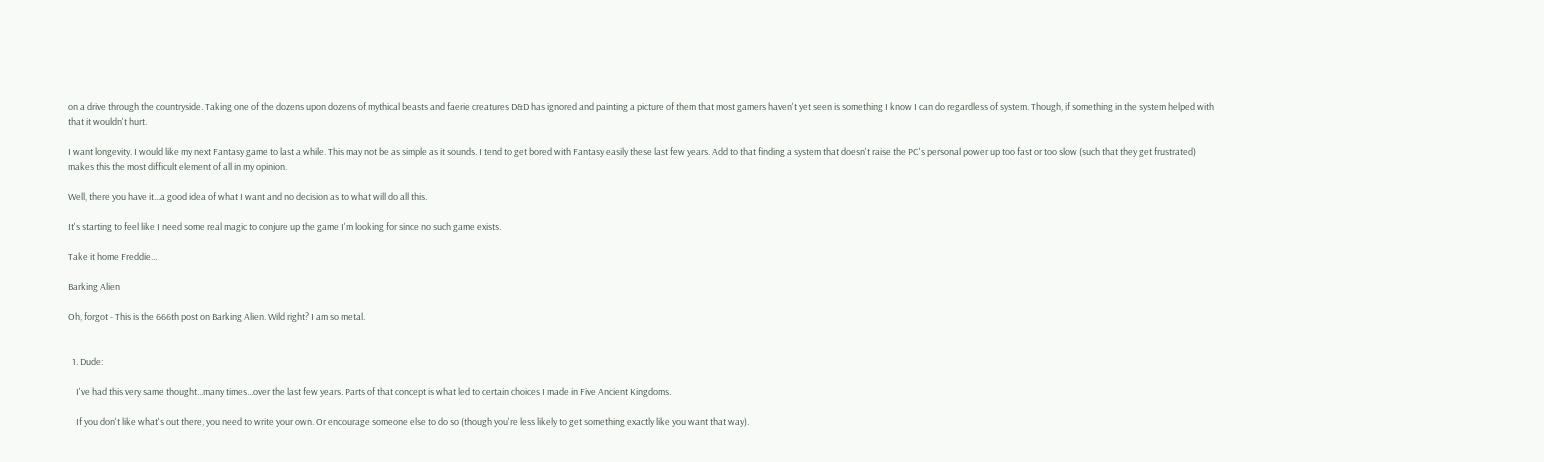on a drive through the countryside. Taking one of the dozens upon dozens of mythical beasts and faerie creatures D&D has ignored and painting a picture of them that most gamers haven't yet seen is something I know I can do regardless of system. Though, if something in the system helped with that it wouldn't hurt.

I want longevity. I would like my next Fantasy game to last a while. This may not be as simple as it sounds. I tend to get bored with Fantasy easily these last few years. Add to that finding a system that doesn't raise the PC's personal power up too fast or too slow (such that they get frustrated) makes this the most difficult element of all in my opinion.

Well, there you have it...a good idea of what I want and no decision as to what will do all this.

It's starting to feel like I need some real magic to conjure up the game I'm looking for since no such game exists.

Take it home Freddie...

Barking Alien

Oh, forgot - This is the 666th post on Barking Alien. Wild right? I am so metal.


  1. Dude:

    I've had this very same thought...many times...over the last few years. Parts of that concept is what led to certain choices I made in Five Ancient Kingdoms.

    If you don't like what's out there, you need to write your own. Or encourage someone else to do so (though you're less likely to get something exactly like you want that way).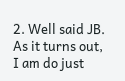2. Well said JB. As it turns out, I am do just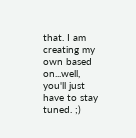that. I am creating my own based on...well, you'll just have to stay tuned. ;)